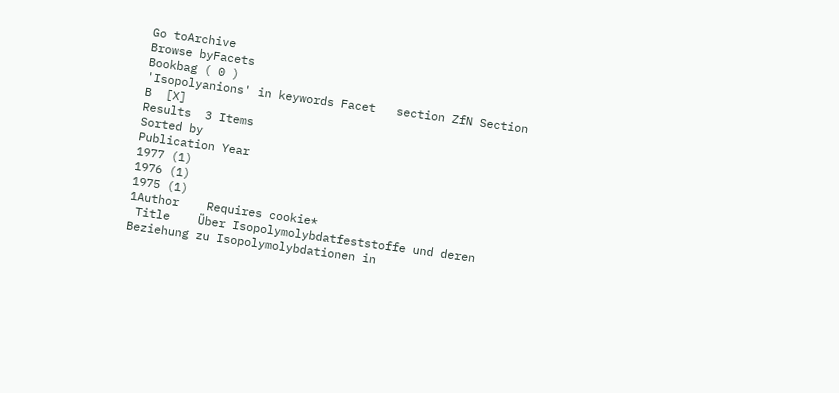Go toArchive
Browse byFacets
Bookbag ( 0 )
'Isopolyanions' in keywords Facet   section ZfN Section B  [X]
Results  3 Items
Sorted by
Publication Year
1977 (1)
1976 (1)
1975 (1)
1Author    Requires cookie*
 Title    Über Isopolymolybdatfeststoffe und deren Beziehung zu Isopolymolybdationen in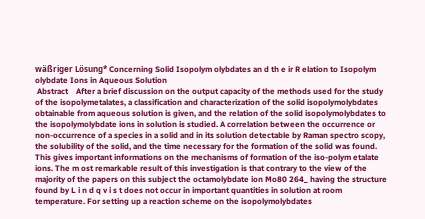wäßriger Lösung* Concerning Solid Isopolym olybdates an d th e ir R elation to Isopolym olybdate Ions in Aqueous Solution
 Abstract    After a brief discussion on the output capacity of the methods used for the study of the isopolymetalates, a classification and characterization of the solid isopolymolybdates obtainable from aqueous solution is given, and the relation of the solid isopolymolybdates to the isopolymolybdate ions in solution is studied. A correlation between the occurrence or non-occurrence of a species in a solid and in its solution detectable by Raman spectro scopy, the solubility of the solid, and the time necessary for the formation of the solid was found. This gives important informations on the mechanisms of formation of the iso-polym etalate ions. The m ost remarkable result of this investigation is that contrary to the view of the majority of the papers on this subject the octamolybdate ion Mo80 264_ having the structure found by L i n d q v i s t does not occur in important quantities in solution at room temperature. For setting up a reaction scheme on the isopolymolybdates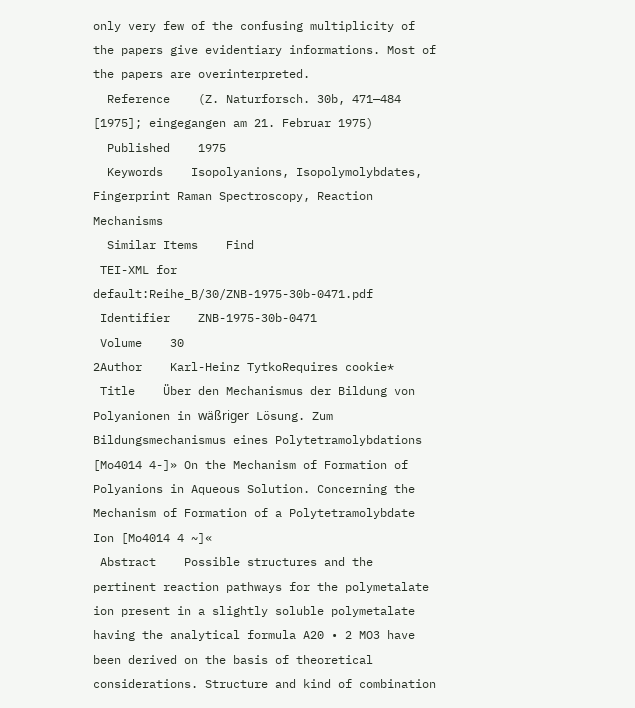only very few of the confusing multiplicity of the papers give evidentiary informations. Most of the papers are overinterpreted.
  Reference    (Z. Naturforsch. 30b, 471—484 [1975]; eingegangen am 21. Februar 1975)
  Published    1975
  Keywords    Isopolyanions, Isopolymolybdates, Fingerprint Raman Spectroscopy, Reaction Mechanisms
  Similar Items    Find
 TEI-XML for    default:Reihe_B/30/ZNB-1975-30b-0471.pdf
 Identifier    ZNB-1975-30b-0471
 Volume    30
2Author    Karl-Heinz TytkoRequires cookie*
 Title    Über den Mechanismus der Bildung von Polyanionen in wäßriger Lösung. Zum Bildungsmechanismus eines Polytetramolybdations [Mo4014 4-]» On the Mechanism of Formation of Polyanions in Aqueous Solution. Concerning the Mechanism of Formation of a Polytetramolybdate Ion [Mo4014 4 ~]«
 Abstract    Possible structures and the pertinent reaction pathways for the polymetalate ion present in a slightly soluble polymetalate having the analytical formula A20 • 2 MO3 have been derived on the basis of theoretical considerations. Structure and kind of combination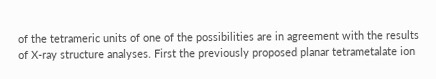of the tetrameric units of one of the possibilities are in agreement with the results of X-ray structure analyses. First the previously proposed planar tetrametalate ion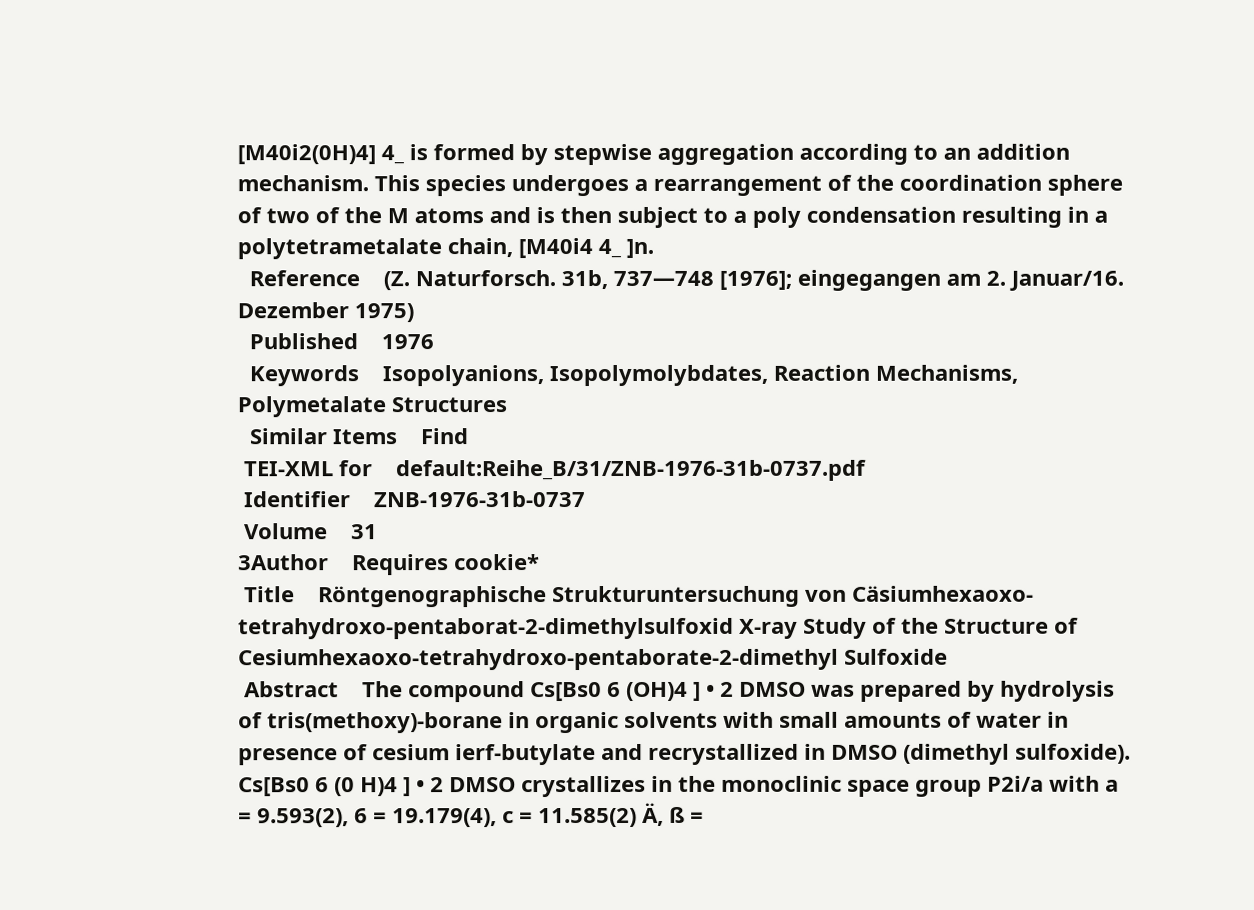[M40i2(0H)4] 4_ is formed by stepwise aggregation according to an addition mechanism. This species undergoes a rearrangement of the coordination sphere of two of the M atoms and is then subject to a poly condensation resulting in a polytetrametalate chain, [M40i4 4_ ]n.
  Reference    (Z. Naturforsch. 31b, 737—748 [1976]; eingegangen am 2. Januar/16. Dezember 1975)
  Published    1976
  Keywords    Isopolyanions, Isopolymolybdates, Reaction Mechanisms, Polymetalate Structures
  Similar Items    Find
 TEI-XML for    default:Reihe_B/31/ZNB-1976-31b-0737.pdf
 Identifier    ZNB-1976-31b-0737
 Volume    31
3Author    Requires cookie*
 Title    Röntgenographische Strukturuntersuchung von Cäsiumhexaoxo-tetrahydroxo-pentaborat-2-dimethylsulfoxid X-ray Study of the Structure of Cesiumhexaoxo-tetrahydroxo-pentaborate-2-dimethyl Sulfoxide
 Abstract    The compound Cs[Bs0 6 (OH)4 ] • 2 DMSO was prepared by hydrolysis of tris(methoxy)-borane in organic solvents with small amounts of water in presence of cesium ierf-butylate and recrystallized in DMSO (dimethyl sulfoxide). Cs[Bs0 6 (0 H)4 ] • 2 DMSO crystallizes in the monoclinic space group P2i/a with a = 9.593(2), 6 = 19.179(4), c = 11.585(2) Ä, ß =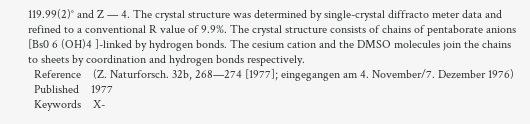119.99(2)° and Z — 4. The crystal structure was determined by single-crystal diffracto meter data and refined to a conventional R value of 9.9%. The crystal structure consists of chains of pentaborate anions [Bs0 6 (OH)4 ]-linked by hydrogen bonds. The cesium cation and the DMSO molecules join the chains to sheets by coordination and hydrogen bonds respectively.
  Reference    (Z. Naturforsch. 32b, 268—274 [1977]; eingegangen am 4. November/7. Dezember 1976)
  Published    1977
  Keywords    X-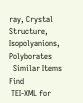ray, Crystal Structure, Isopolyanions, Polyborates
  Similar Items    Find
 TEI-XML for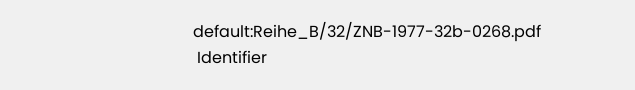default:Reihe_B/32/ZNB-1977-32b-0268.pdf
 Identifier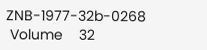ZNB-1977-32b-0268
 Volume    32